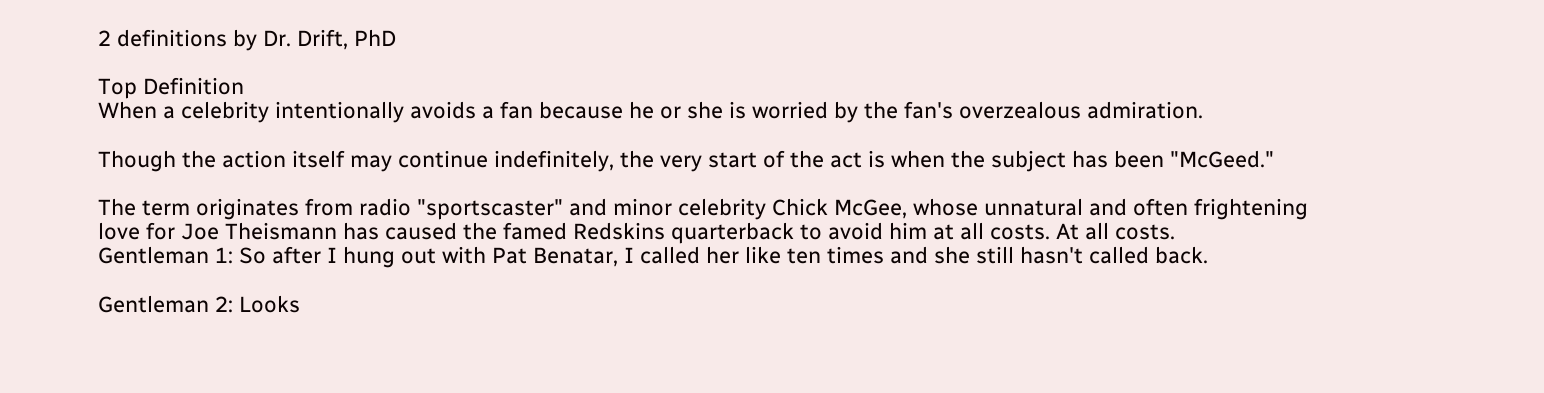2 definitions by Dr. Drift, PhD

Top Definition
When a celebrity intentionally avoids a fan because he or she is worried by the fan's overzealous admiration.

Though the action itself may continue indefinitely, the very start of the act is when the subject has been "McGeed."

The term originates from radio "sportscaster" and minor celebrity Chick McGee, whose unnatural and often frightening love for Joe Theismann has caused the famed Redskins quarterback to avoid him at all costs. At all costs.
Gentleman 1: So after I hung out with Pat Benatar, I called her like ten times and she still hasn't called back.

Gentleman 2: Looks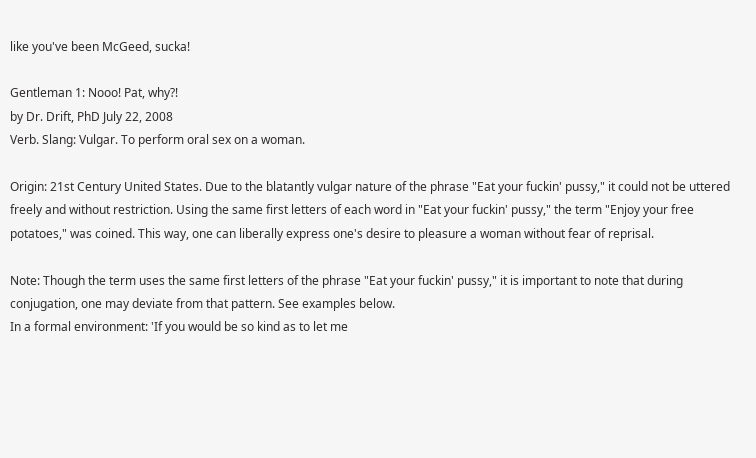like you've been McGeed, sucka!

Gentleman 1: Nooo! Pat, why?!
by Dr. Drift, PhD July 22, 2008
Verb. Slang: Vulgar. To perform oral sex on a woman.

Origin: 21st Century United States. Due to the blatantly vulgar nature of the phrase "Eat your fuckin' pussy," it could not be uttered freely and without restriction. Using the same first letters of each word in "Eat your fuckin' pussy," the term "Enjoy your free potatoes," was coined. This way, one can liberally express one's desire to pleasure a woman without fear of reprisal.

Note: Though the term uses the same first letters of the phrase "Eat your fuckin' pussy," it is important to note that during conjugation, one may deviate from that pattern. See examples below.
In a formal environment: 'If you would be so kind as to let me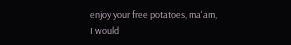enjoy your free potatoes, ma'am, I would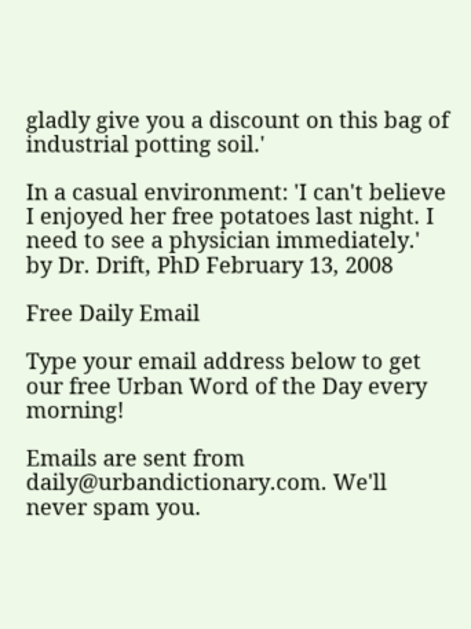gladly give you a discount on this bag of industrial potting soil.'

In a casual environment: 'I can't believe I enjoyed her free potatoes last night. I need to see a physician immediately.'
by Dr. Drift, PhD February 13, 2008

Free Daily Email

Type your email address below to get our free Urban Word of the Day every morning!

Emails are sent from daily@urbandictionary.com. We'll never spam you.